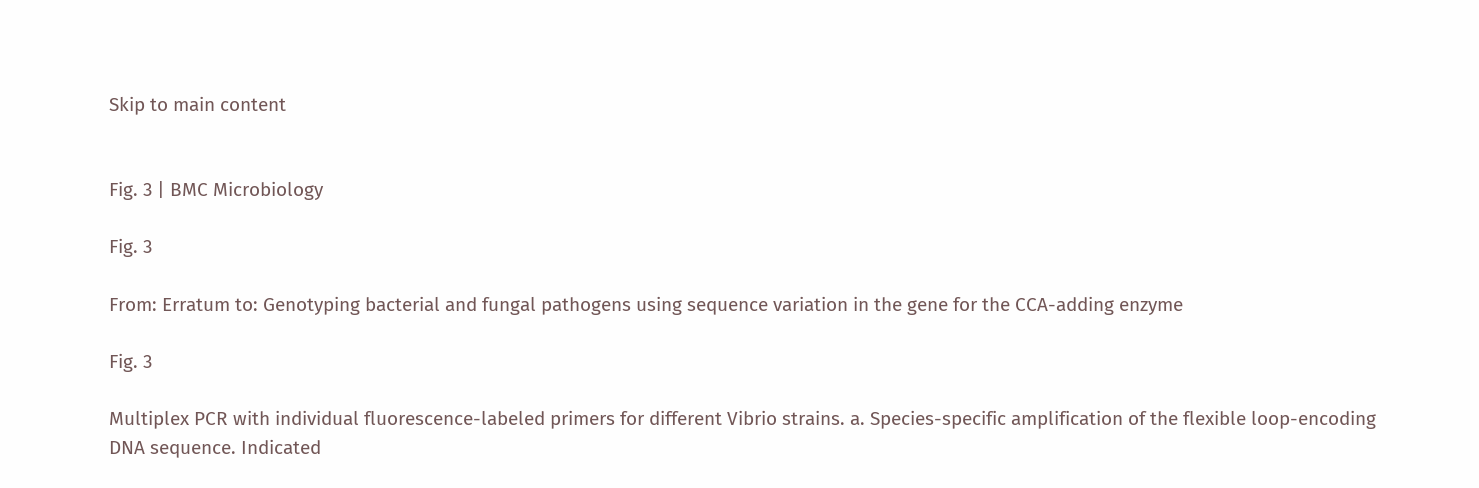Skip to main content


Fig. 3 | BMC Microbiology

Fig. 3

From: Erratum to: Genotyping bacterial and fungal pathogens using sequence variation in the gene for the CCA-adding enzyme

Fig. 3

Multiplex PCR with individual fluorescence-labeled primers for different Vibrio strains. a. Species-specific amplification of the flexible loop-encoding DNA sequence. Indicated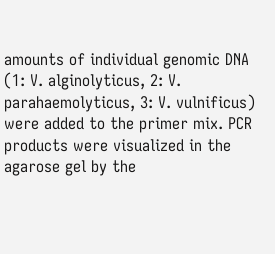amounts of individual genomic DNA (1: V. alginolyticus, 2: V. parahaemolyticus, 3: V. vulnificus) were added to the primer mix. PCR products were visualized in the agarose gel by the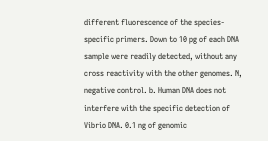different fluorescence of the species-specific primers. Down to 10 pg of each DNA sample were readily detected, without any cross reactivity with the other genomes. N, negative control. b. Human DNA does not interfere with the specific detection of Vibrio DNA. 0.1 ng of genomic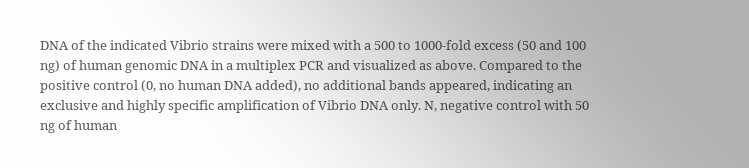DNA of the indicated Vibrio strains were mixed with a 500 to 1000-fold excess (50 and 100 ng) of human genomic DNA in a multiplex PCR and visualized as above. Compared to the positive control (0, no human DNA added), no additional bands appeared, indicating an exclusive and highly specific amplification of Vibrio DNA only. N, negative control with 50 ng of human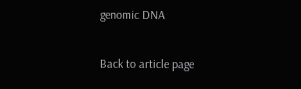genomic DNA

Back to article page